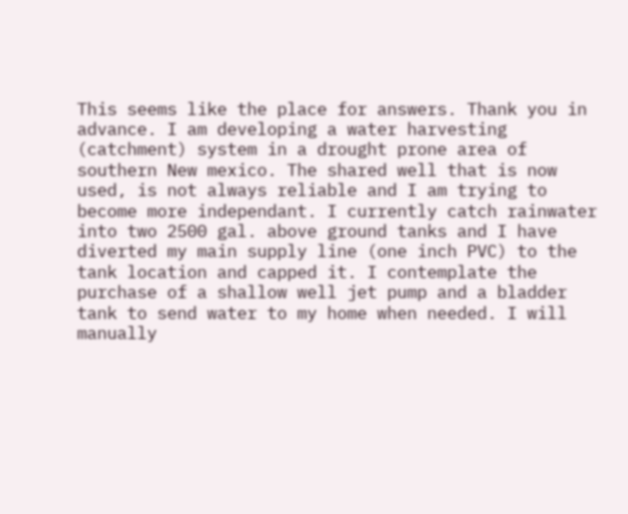This seems like the place for answers. Thank you in advance. I am developing a water harvesting (catchment) system in a drought prone area of southern New mexico. The shared well that is now used, is not always reliable and I am trying to become more independant. I currently catch rainwater into two 2500 gal. above ground tanks and I have diverted my main supply line (one inch PVC) to the tank location and capped it. I contemplate the purchase of a shallow well jet pump and a bladder tank to send water to my home when needed. I will manually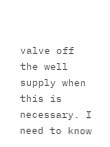valve off the well supply when this is necessary. I need to know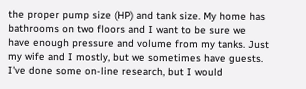the proper pump size (HP) and tank size. My home has bathrooms on two floors and I want to be sure we have enough pressure and volume from my tanks. Just my wife and I mostly, but we sometimes have guests. I've done some on-line research, but I would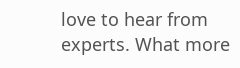love to hear from experts. What more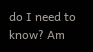do I need to know? Am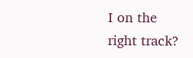I on the right track?